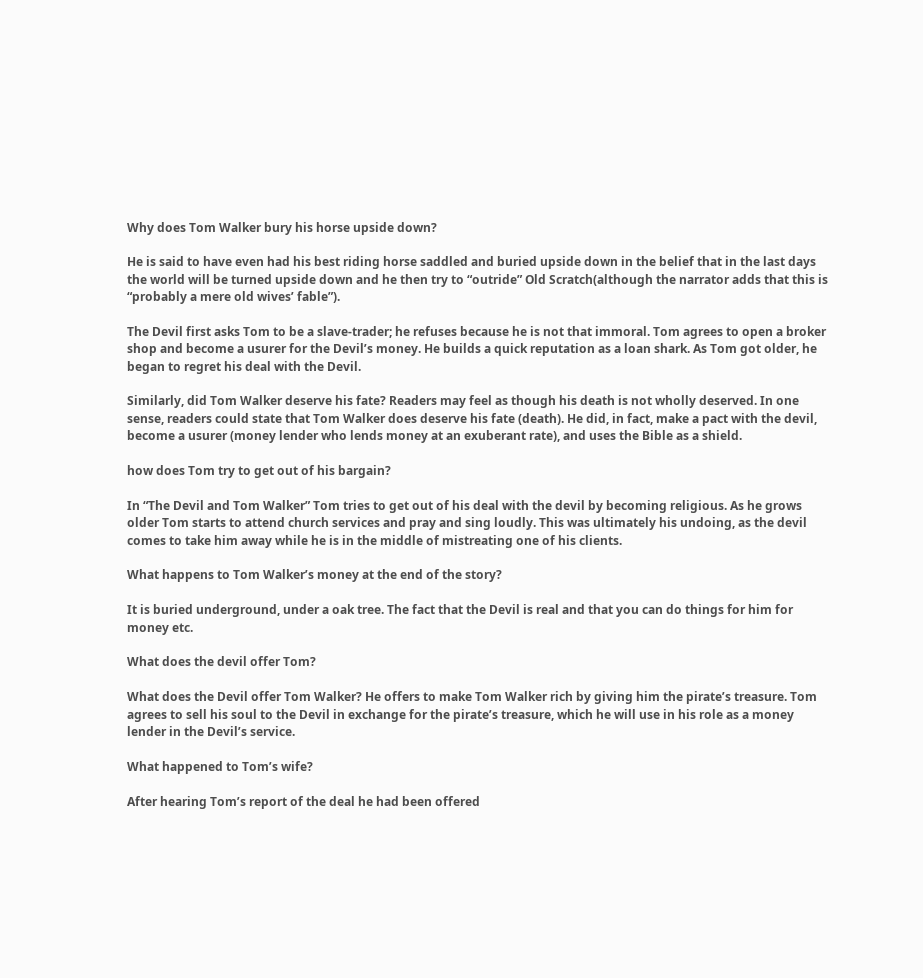Why does Tom Walker bury his horse upside down?

He is said to have even had his best riding horse saddled and buried upside down in the belief that in the last days the world will be turned upside down and he then try to “outride” Old Scratch(although the narrator adds that this is “probably a mere old wives’ fable”).

The Devil first asks Tom to be a slave-trader; he refuses because he is not that immoral. Tom agrees to open a broker shop and become a usurer for the Devil’s money. He builds a quick reputation as a loan shark. As Tom got older, he began to regret his deal with the Devil.

Similarly, did Tom Walker deserve his fate? Readers may feel as though his death is not wholly deserved. In one sense, readers could state that Tom Walker does deserve his fate (death). He did, in fact, make a pact with the devil, become a usurer (money lender who lends money at an exuberant rate), and uses the Bible as a shield.

how does Tom try to get out of his bargain?

In “The Devil and Tom Walker” Tom tries to get out of his deal with the devil by becoming religious. As he grows older Tom starts to attend church services and pray and sing loudly. This was ultimately his undoing, as the devil comes to take him away while he is in the middle of mistreating one of his clients.

What happens to Tom Walker’s money at the end of the story?

It is buried underground, under a oak tree. The fact that the Devil is real and that you can do things for him for money etc.

What does the devil offer Tom?

What does the Devil offer Tom Walker? He offers to make Tom Walker rich by giving him the pirate’s treasure. Tom agrees to sell his soul to the Devil in exchange for the pirate’s treasure, which he will use in his role as a money lender in the Devil’s service.

What happened to Tom’s wife?

After hearing Tom’s report of the deal he had been offered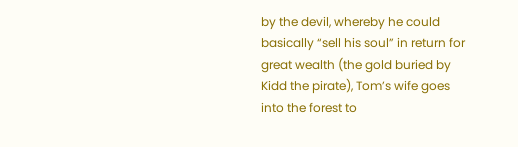by the devil, whereby he could basically “sell his soul” in return for great wealth (the gold buried by Kidd the pirate), Tom’s wife goes into the forest to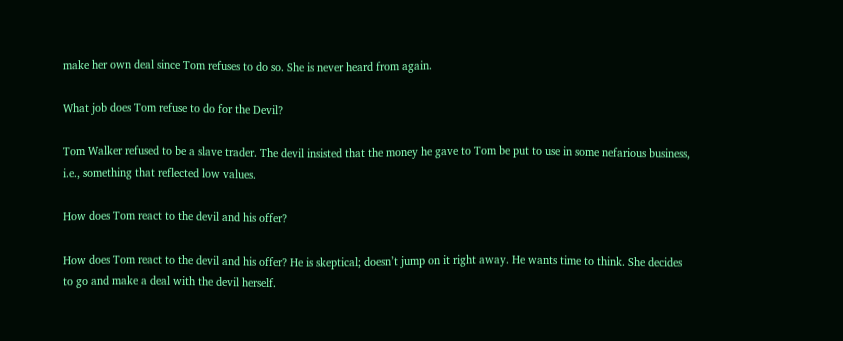make her own deal since Tom refuses to do so. She is never heard from again.

What job does Tom refuse to do for the Devil?

Tom Walker refused to be a slave trader. The devil insisted that the money he gave to Tom be put to use in some nefarious business, i.e., something that reflected low values.

How does Tom react to the devil and his offer?

How does Tom react to the devil and his offer? He is skeptical; doesn’t jump on it right away. He wants time to think. She decides to go and make a deal with the devil herself.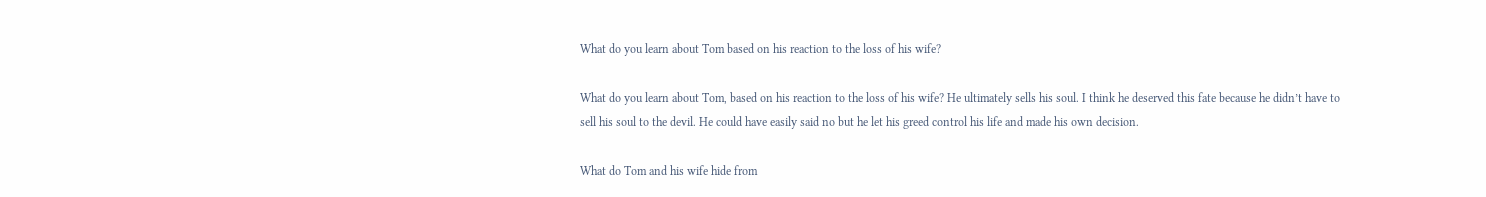What do you learn about Tom based on his reaction to the loss of his wife?

What do you learn about Tom, based on his reaction to the loss of his wife? He ultimately sells his soul. I think he deserved this fate because he didn’t have to sell his soul to the devil. He could have easily said no but he let his greed control his life and made his own decision.

What do Tom and his wife hide from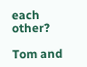each other?

Tom and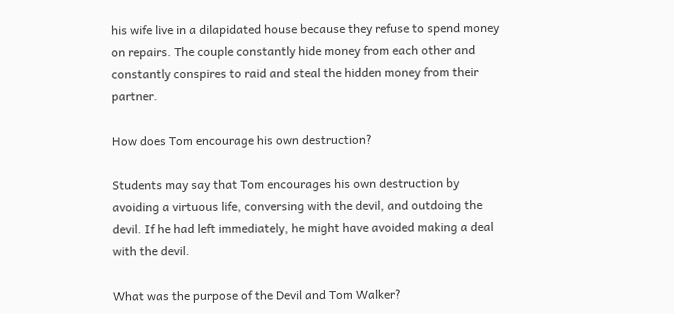his wife live in a dilapidated house because they refuse to spend money on repairs. The couple constantly hide money from each other and constantly conspires to raid and steal the hidden money from their partner.

How does Tom encourage his own destruction?

Students may say that Tom encourages his own destruction by avoiding a virtuous life, conversing with the devil, and outdoing the devil. If he had left immediately, he might have avoided making a deal with the devil.

What was the purpose of the Devil and Tom Walker?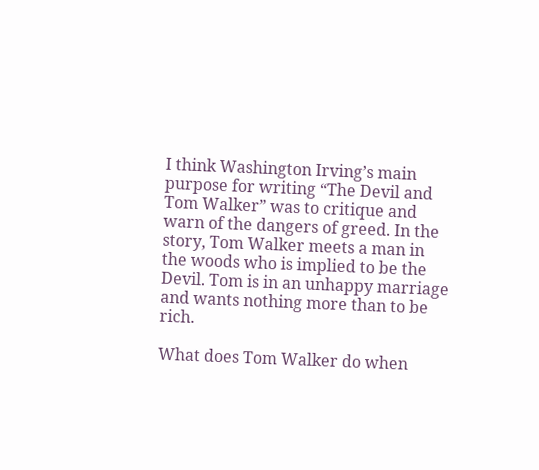I think Washington Irving’s main purpose for writing “The Devil and Tom Walker” was to critique and warn of the dangers of greed. In the story, Tom Walker meets a man in the woods who is implied to be the Devil. Tom is in an unhappy marriage and wants nothing more than to be rich.

What does Tom Walker do when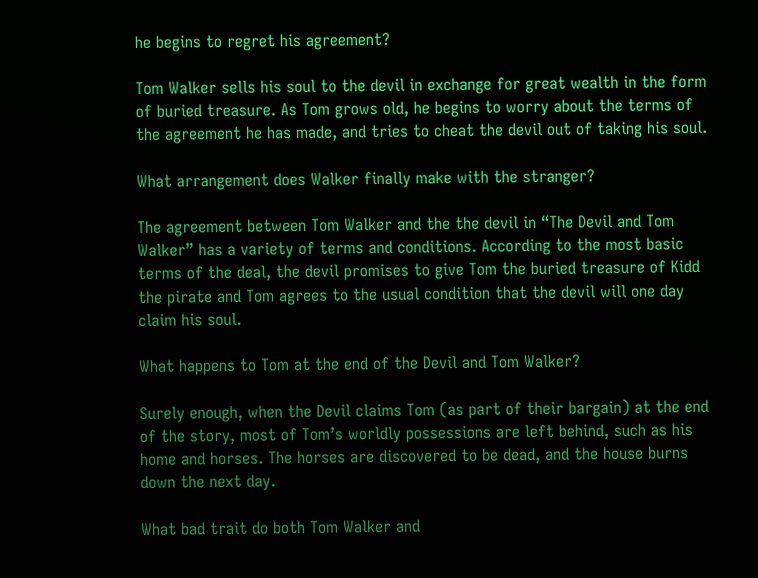he begins to regret his agreement?

Tom Walker sells his soul to the devil in exchange for great wealth in the form of buried treasure. As Tom grows old, he begins to worry about the terms of the agreement he has made, and tries to cheat the devil out of taking his soul.

What arrangement does Walker finally make with the stranger?

The agreement between Tom Walker and the the devil in “The Devil and Tom Walker” has a variety of terms and conditions. According to the most basic terms of the deal, the devil promises to give Tom the buried treasure of Kidd the pirate and Tom agrees to the usual condition that the devil will one day claim his soul.

What happens to Tom at the end of the Devil and Tom Walker?

Surely enough, when the Devil claims Tom (as part of their bargain) at the end of the story, most of Tom’s worldly possessions are left behind, such as his home and horses. The horses are discovered to be dead, and the house burns down the next day.

What bad trait do both Tom Walker and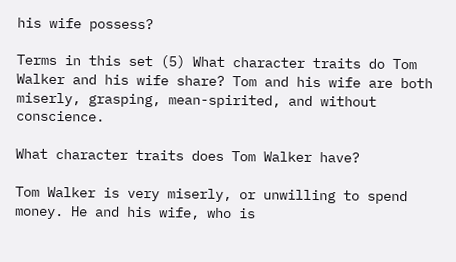his wife possess?

Terms in this set (5) What character traits do Tom Walker and his wife share? Tom and his wife are both miserly, grasping, mean-spirited, and without conscience.

What character traits does Tom Walker have?

Tom Walker is very miserly, or unwilling to spend money. He and his wife, who is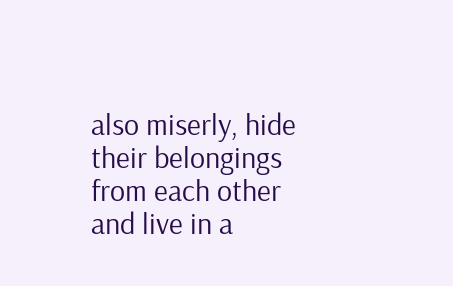also miserly, hide their belongings from each other and live in a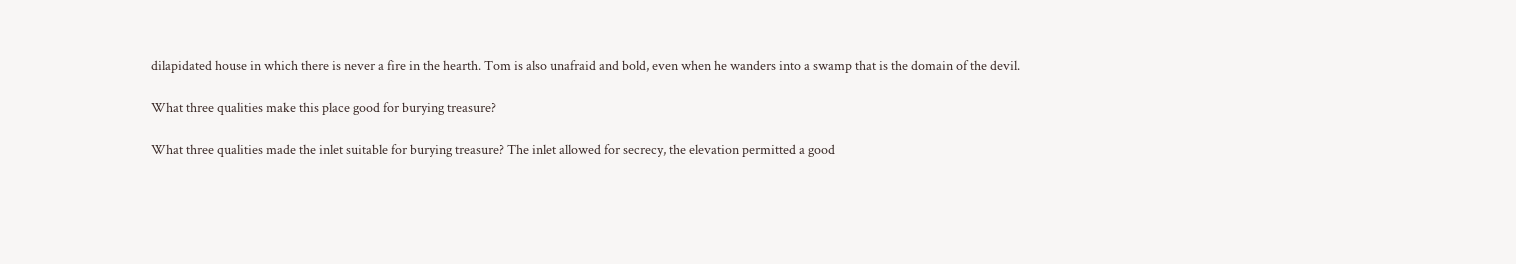dilapidated house in which there is never a fire in the hearth. Tom is also unafraid and bold, even when he wanders into a swamp that is the domain of the devil.

What three qualities make this place good for burying treasure?

What three qualities made the inlet suitable for burying treasure? The inlet allowed for secrecy, the elevation permitted a good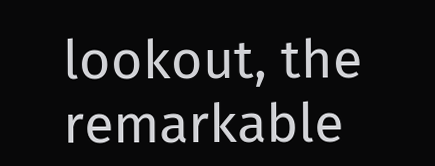lookout, the remarkable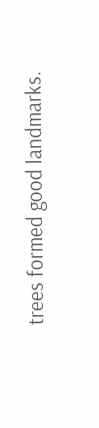trees formed good landmarks.